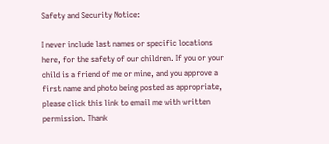Safety and Security Notice:

I never include last names or specific locations here, for the safety of our children. If you or your child is a friend of me or mine, and you approve a first name and photo being posted as appropriate, please click this link to email me with written permission. Thank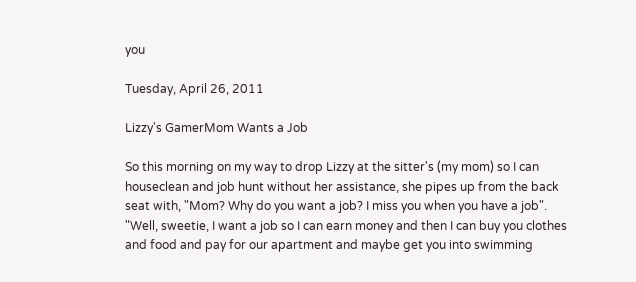you

Tuesday, April 26, 2011

Lizzy's GamerMom Wants a Job

So this morning on my way to drop Lizzy at the sitter's (my mom) so I can houseclean and job hunt without her assistance, she pipes up from the back seat with, "Mom? Why do you want a job? I miss you when you have a job". "Well, sweetie, I want a job so I can earn money and then I can buy you clothes and food and pay for our apartment and maybe get you into swimming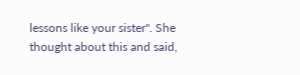lessons like your sister". She thought about this and said,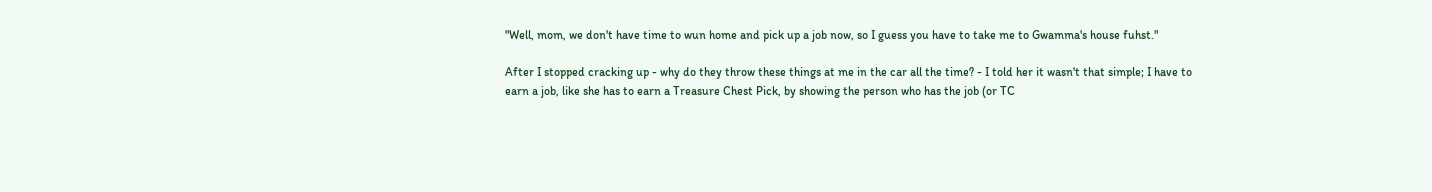"Well, mom, we don't have time to wun home and pick up a job now, so I guess you have to take me to Gwamma's house fuhst."

After I stopped cracking up - why do they throw these things at me in the car all the time? - I told her it wasn't that simple; I have to earn a job, like she has to earn a Treasure Chest Pick, by showing the person who has the job (or TC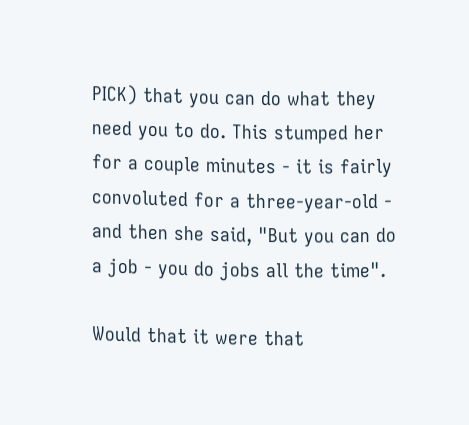PICK) that you can do what they need you to do. This stumped her for a couple minutes - it is fairly convoluted for a three-year-old - and then she said, "But you can do a job - you do jobs all the time".

Would that it were that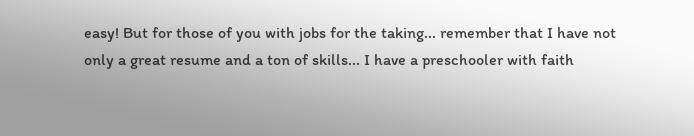easy! But for those of you with jobs for the taking... remember that I have not only a great resume and a ton of skills... I have a preschooler with faith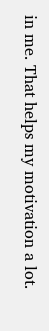in me. That helps my motivation a lot.